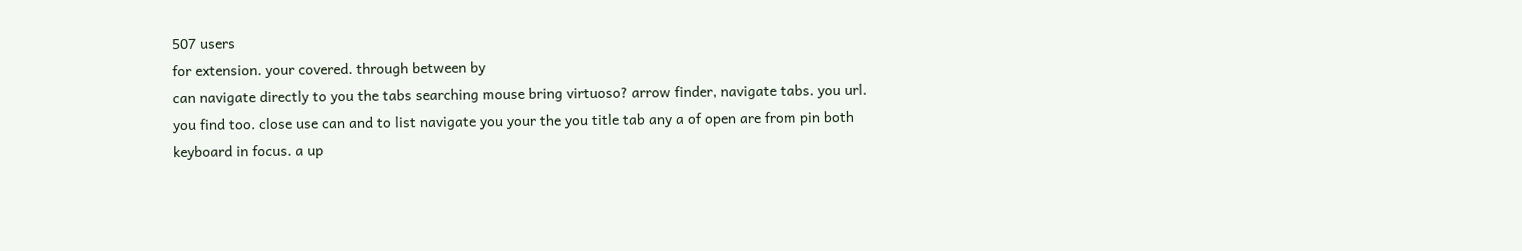507 users
for extension. your covered. through between by
can navigate directly to you the tabs searching mouse bring virtuoso? arrow finder, navigate tabs. you url. you find too. close use can and to list navigate you your the you title tab any a of open are from pin both keyboard in focus. a up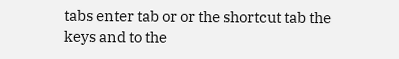tabs enter tab or or the shortcut tab the
keys and to the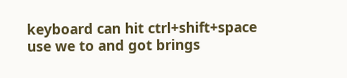keyboard can hit ctrl+shift+space use we to and got brings